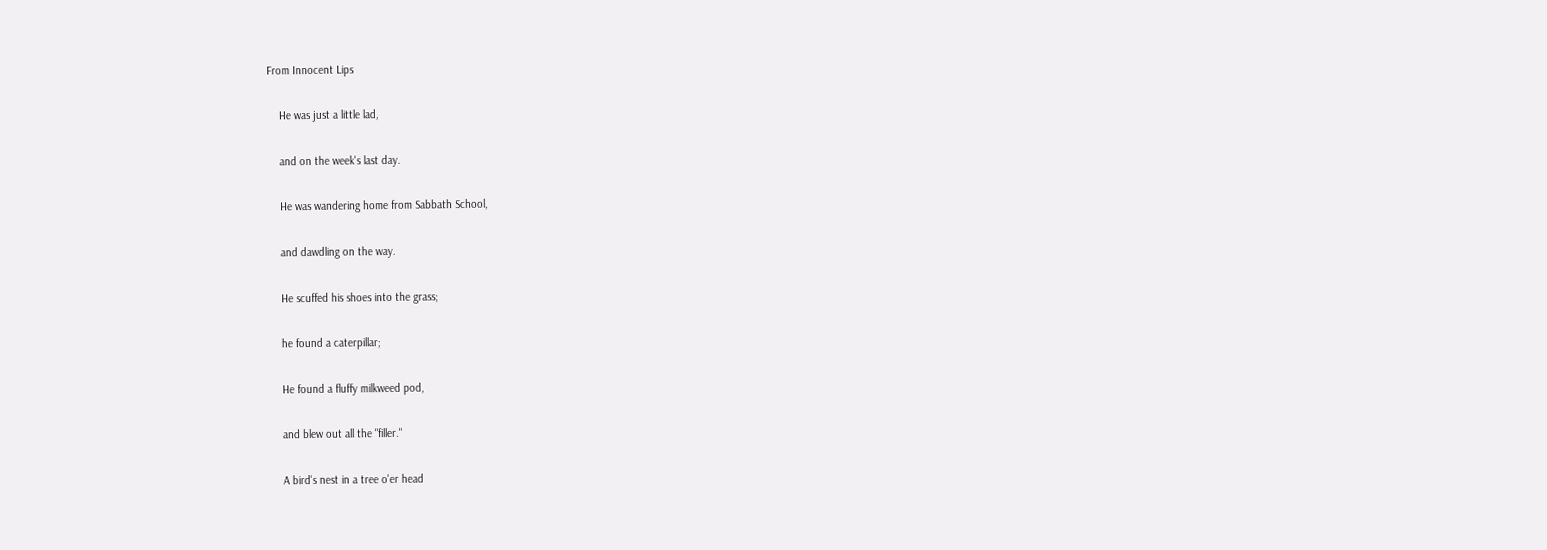From Innocent Lips

    He was just a little lad,

    and on the week's last day.

    He was wandering home from Sabbath School,

    and dawdling on the way.

    He scuffed his shoes into the grass;

    he found a caterpillar;

    He found a fluffy milkweed pod,

    and blew out all the "filler."

    A bird's nest in a tree o'er head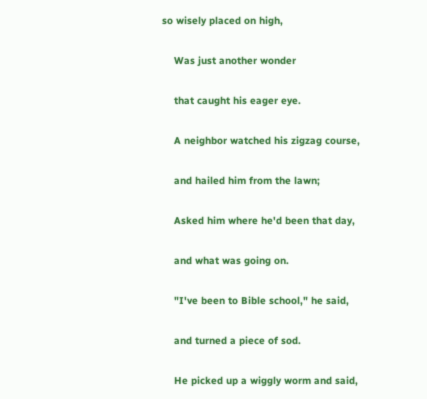so wisely placed on high,

    Was just another wonder

    that caught his eager eye.

    A neighbor watched his zigzag course,

    and hailed him from the lawn;

    Asked him where he'd been that day,

    and what was going on.

    "I've been to Bible school," he said,

    and turned a piece of sod.

    He picked up a wiggly worm and said,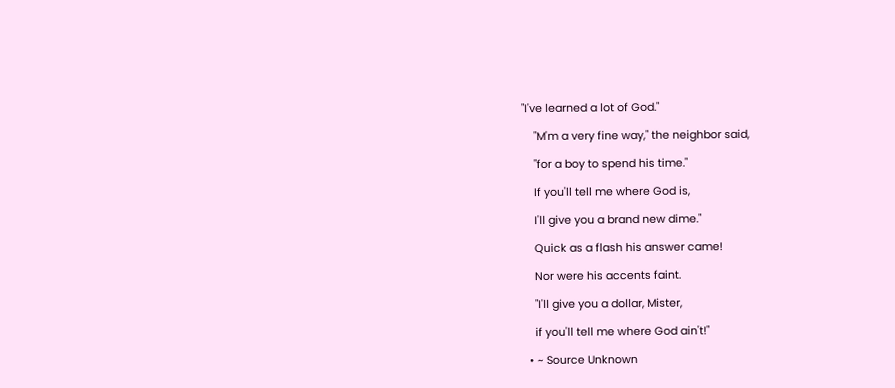"I've learned a lot of God."

    "M'm a very fine way," the neighbor said,

    "for a boy to spend his time."

    If you'll tell me where God is,

    I'll give you a brand new dime."

    Quick as a flash his answer came!

    Nor were his accents faint.

    "I'll give you a dollar, Mister,

    if you'll tell me where God ain't!"

  • ~ Source Unknown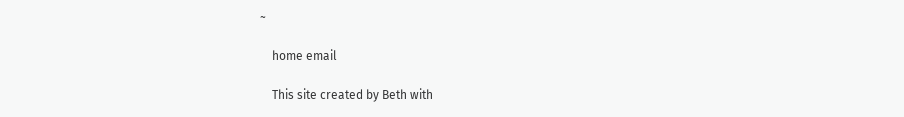~

    home email

    This site created by Beth with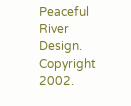Peaceful River Design. Copyright 2002.